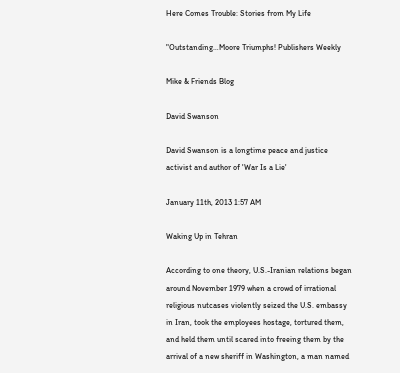Here Comes Trouble: Stories from My Life

"Outstanding…Moore Triumphs! Publishers Weekly

Mike & Friends Blog

David Swanson

David Swanson is a longtime peace and justice activist and author of 'War Is a Lie'

January 11th, 2013 1:57 AM

Waking Up in Tehran

According to one theory, U.S.-Iranian relations began around November 1979 when a crowd of irrational religious nutcases violently seized the U.S. embassy in Iran, took the employees hostage, tortured them, and held them until scared into freeing them by the arrival of a new sheriff in Washington, a man named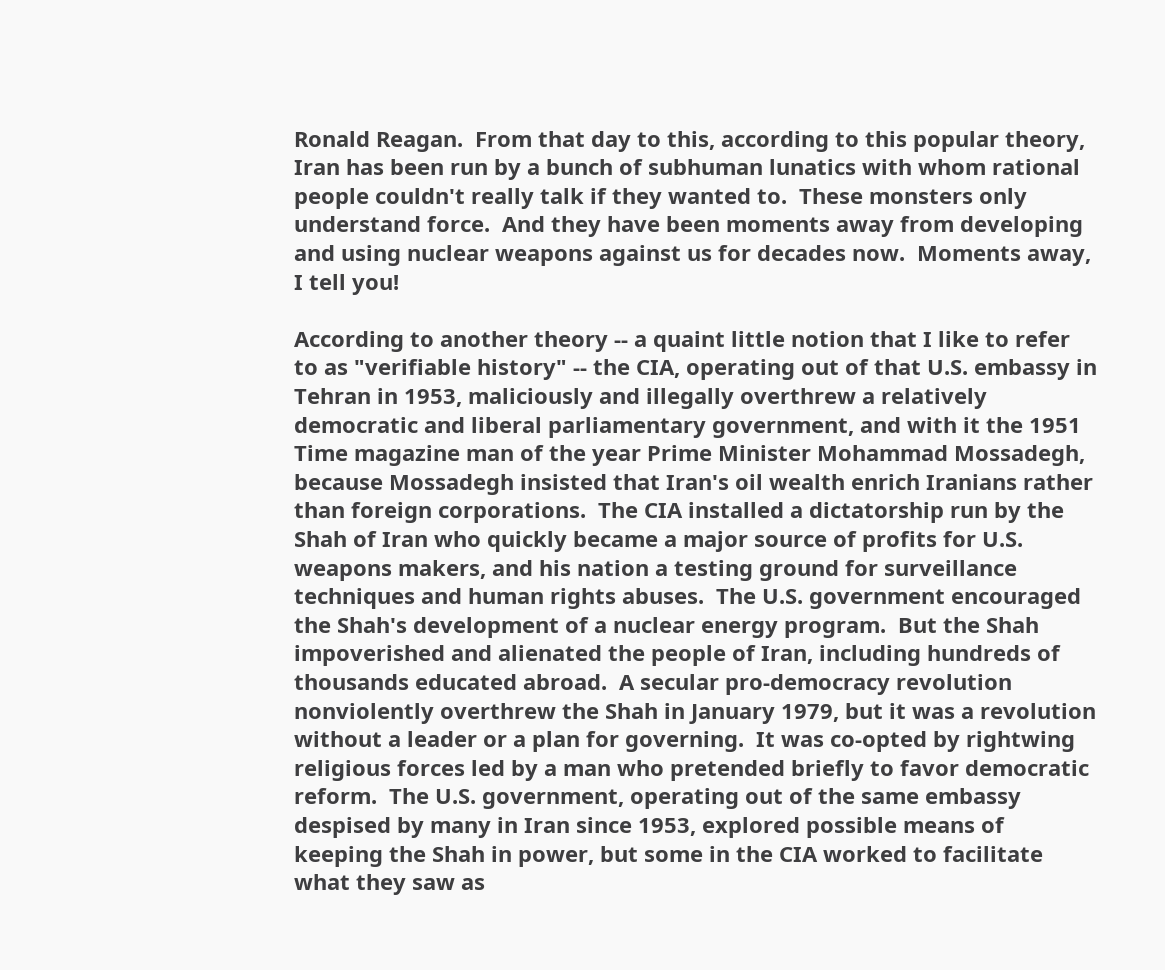Ronald Reagan.  From that day to this, according to this popular theory, Iran has been run by a bunch of subhuman lunatics with whom rational people couldn't really talk if they wanted to.  These monsters only understand force.  And they have been moments away from developing and using nuclear weapons against us for decades now.  Moments away, I tell you!

According to another theory -- a quaint little notion that I like to refer to as "verifiable history" -- the CIA, operating out of that U.S. embassy in Tehran in 1953, maliciously and illegally overthrew a relatively democratic and liberal parliamentary government, and with it the 1951 Time magazine man of the year Prime Minister Mohammad Mossadegh, because Mossadegh insisted that Iran's oil wealth enrich Iranians rather than foreign corporations.  The CIA installed a dictatorship run by the Shah of Iran who quickly became a major source of profits for U.S. weapons makers, and his nation a testing ground for surveillance techniques and human rights abuses.  The U.S. government encouraged the Shah's development of a nuclear energy program.  But the Shah impoverished and alienated the people of Iran, including hundreds of thousands educated abroad.  A secular pro-democracy revolution nonviolently overthrew the Shah in January 1979, but it was a revolution without a leader or a plan for governing.  It was co-opted by rightwing religious forces led by a man who pretended briefly to favor democratic reform.  The U.S. government, operating out of the same embassy despised by many in Iran since 1953, explored possible means of keeping the Shah in power, but some in the CIA worked to facilitate what they saw as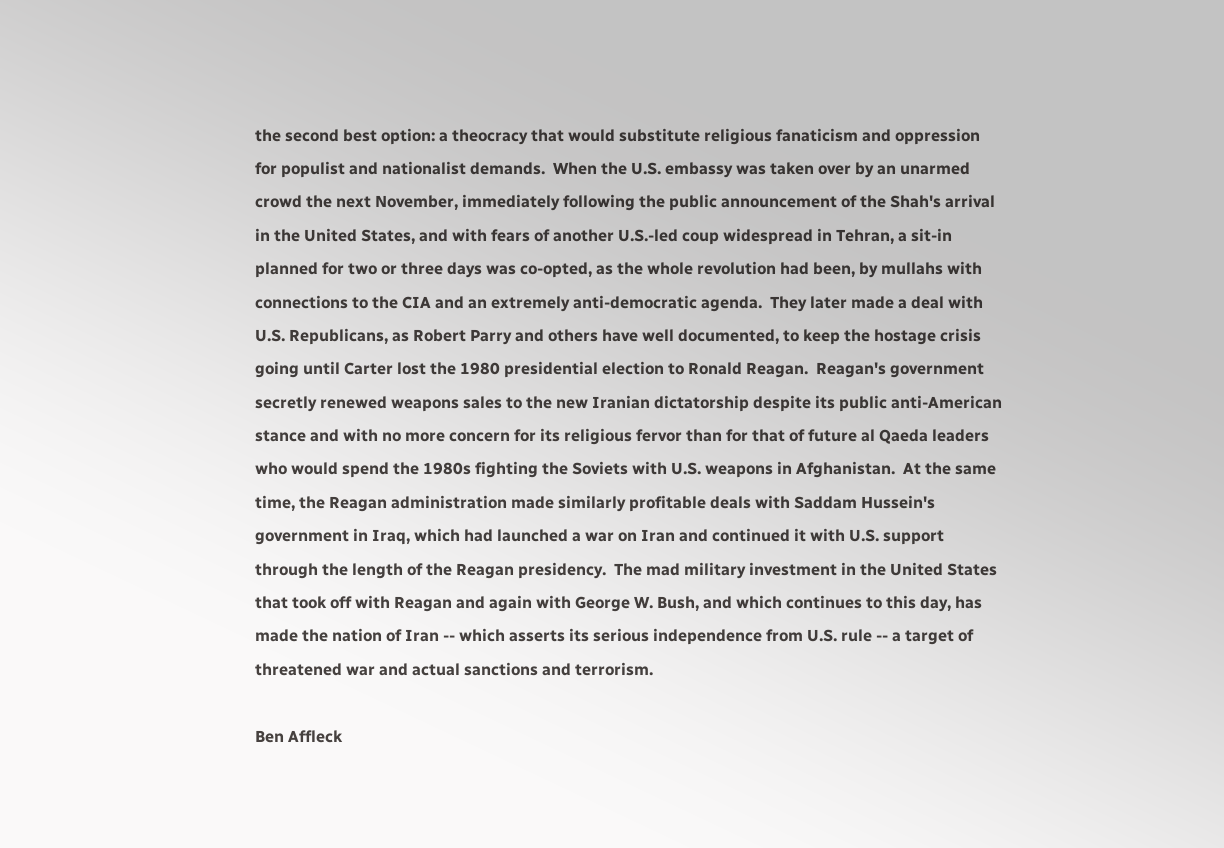the second best option: a theocracy that would substitute religious fanaticism and oppression for populist and nationalist demands.  When the U.S. embassy was taken over by an unarmed crowd the next November, immediately following the public announcement of the Shah's arrival in the United States, and with fears of another U.S.-led coup widespread in Tehran, a sit-in planned for two or three days was co-opted, as the whole revolution had been, by mullahs with connections to the CIA and an extremely anti-democratic agenda.  They later made a deal with U.S. Republicans, as Robert Parry and others have well documented, to keep the hostage crisis going until Carter lost the 1980 presidential election to Ronald Reagan.  Reagan's government secretly renewed weapons sales to the new Iranian dictatorship despite its public anti-American stance and with no more concern for its religious fervor than for that of future al Qaeda leaders who would spend the 1980s fighting the Soviets with U.S. weapons in Afghanistan.  At the same time, the Reagan administration made similarly profitable deals with Saddam Hussein's government in Iraq, which had launched a war on Iran and continued it with U.S. support through the length of the Reagan presidency.  The mad military investment in the United States that took off with Reagan and again with George W. Bush, and which continues to this day, has made the nation of Iran -- which asserts its serious independence from U.S. rule -- a target of threatened war and actual sanctions and terrorism.

Ben Affleck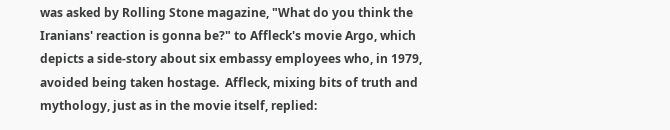was asked by Rolling Stone magazine, "What do you think the Iranians' reaction is gonna be?" to Affleck's movie Argo, which depicts a side-story about six embassy employees who, in 1979, avoided being taken hostage.  Affleck, mixing bits of truth and mythology, just as in the movie itself, replied: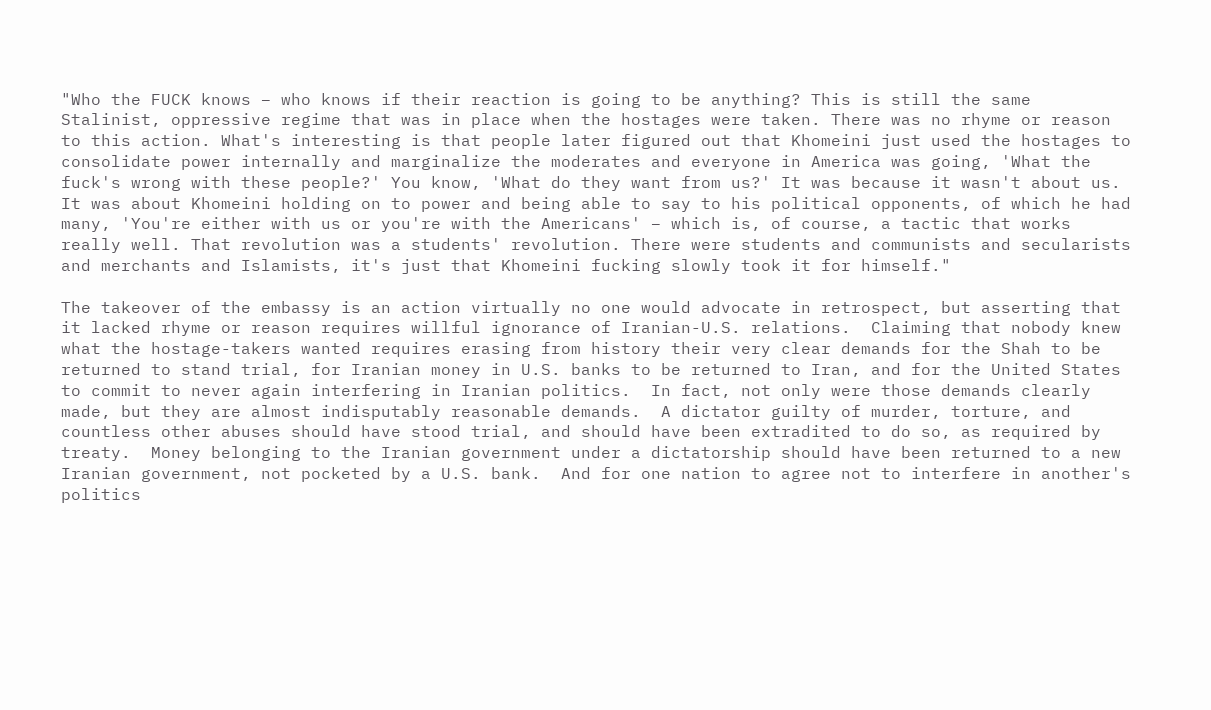"Who the FUCK knows – who knows if their reaction is going to be anything? This is still the same Stalinist, oppressive regime that was in place when the hostages were taken. There was no rhyme or reason to this action. What's interesting is that people later figured out that Khomeini just used the hostages to consolidate power internally and marginalize the moderates and everyone in America was going, 'What the fuck's wrong with these people?' You know, 'What do they want from us?' It was because it wasn't about us. It was about Khomeini holding on to power and being able to say to his political opponents, of which he had many, 'You're either with us or you're with the Americans' – which is, of course, a tactic that works really well. That revolution was a students' revolution. There were students and communists and secularists and merchants and Islamists, it's just that Khomeini fucking slowly took it for himself."

The takeover of the embassy is an action virtually no one would advocate in retrospect, but asserting that it lacked rhyme or reason requires willful ignorance of Iranian-U.S. relations.  Claiming that nobody knew what the hostage-takers wanted requires erasing from history their very clear demands for the Shah to be returned to stand trial, for Iranian money in U.S. banks to be returned to Iran, and for the United States to commit to never again interfering in Iranian politics.  In fact, not only were those demands clearly made, but they are almost indisputably reasonable demands.  A dictator guilty of murder, torture, and countless other abuses should have stood trial, and should have been extradited to do so, as required by treaty.  Money belonging to the Iranian government under a dictatorship should have been returned to a new Iranian government, not pocketed by a U.S. bank.  And for one nation to agree not to interfere in another's politics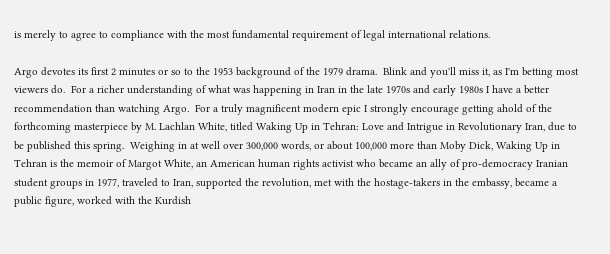is merely to agree to compliance with the most fundamental requirement of legal international relations.

Argo devotes its first 2 minutes or so to the 1953 background of the 1979 drama.  Blink and you'll miss it, as I'm betting most viewers do.  For a richer understanding of what was happening in Iran in the late 1970s and early 1980s I have a better recommendation than watching Argo.  For a truly magnificent modern epic I strongly encourage getting ahold of the forthcoming masterpiece by M. Lachlan White, titled Waking Up in Tehran: Love and Intrigue in Revolutionary Iran, due to be published this spring.  Weighing in at well over 300,000 words, or about 100,000 more than Moby Dick, Waking Up in Tehran is the memoir of Margot White, an American human rights activist who became an ally of pro-democracy Iranian student groups in 1977, traveled to Iran, supported the revolution, met with the hostage-takers in the embassy, became a public figure, worked with the Kurdish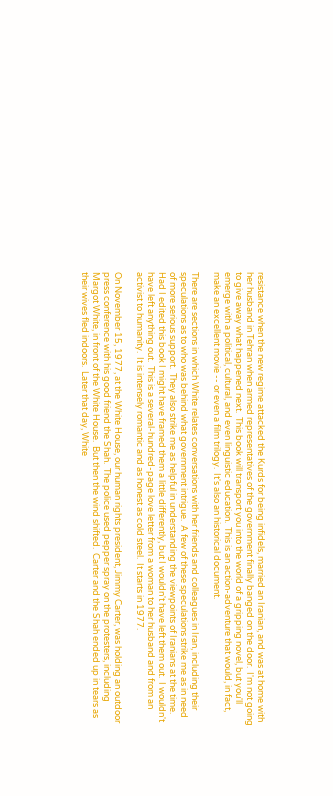resistance when the new regime attacked the Kurds for being infidels, married an Iranian, and was at home with her husband in Tehran when armed representatives of the government finally banged on the door.  I'm not going to give away what happened next.  This book will transport you into the world of a gripping novel, but you'll emerge with a political, cultural, and even linguistic education.  This is an action-adventure that would, in fact, make an excellent movie -- or even a film trilogy.  It's also an historical document.

There are sections in which White relates conversations with her friends and colleagues in Iran, including their speculations as to who was behind what government intrigue.  A few of these speculations strike me as in need of more serious support.  They also strike me as helpful in understanding the viewpoints of Iranians at the time.  Had I edited this book I might have framed them a little differently, but I wouldn't have left them out.  I wouldn't have left anything out.  This is a several-hundred-page love letter from a woman to her husband and from an activist to humanity.  It is intensely romantic and as honest as cold steel.  It starts in 1977.

On November 15, 1977, at the White House, our human rights president, Jimmy Carter, was holding an outdoor press conference with his good friend the Shah.  The police used pepper spray on the protesters, including Margot White, in front of the White House.  But then the wind shifted.  Carter and the Shah ended up in tears as their wives fled indoors.  Later that day, White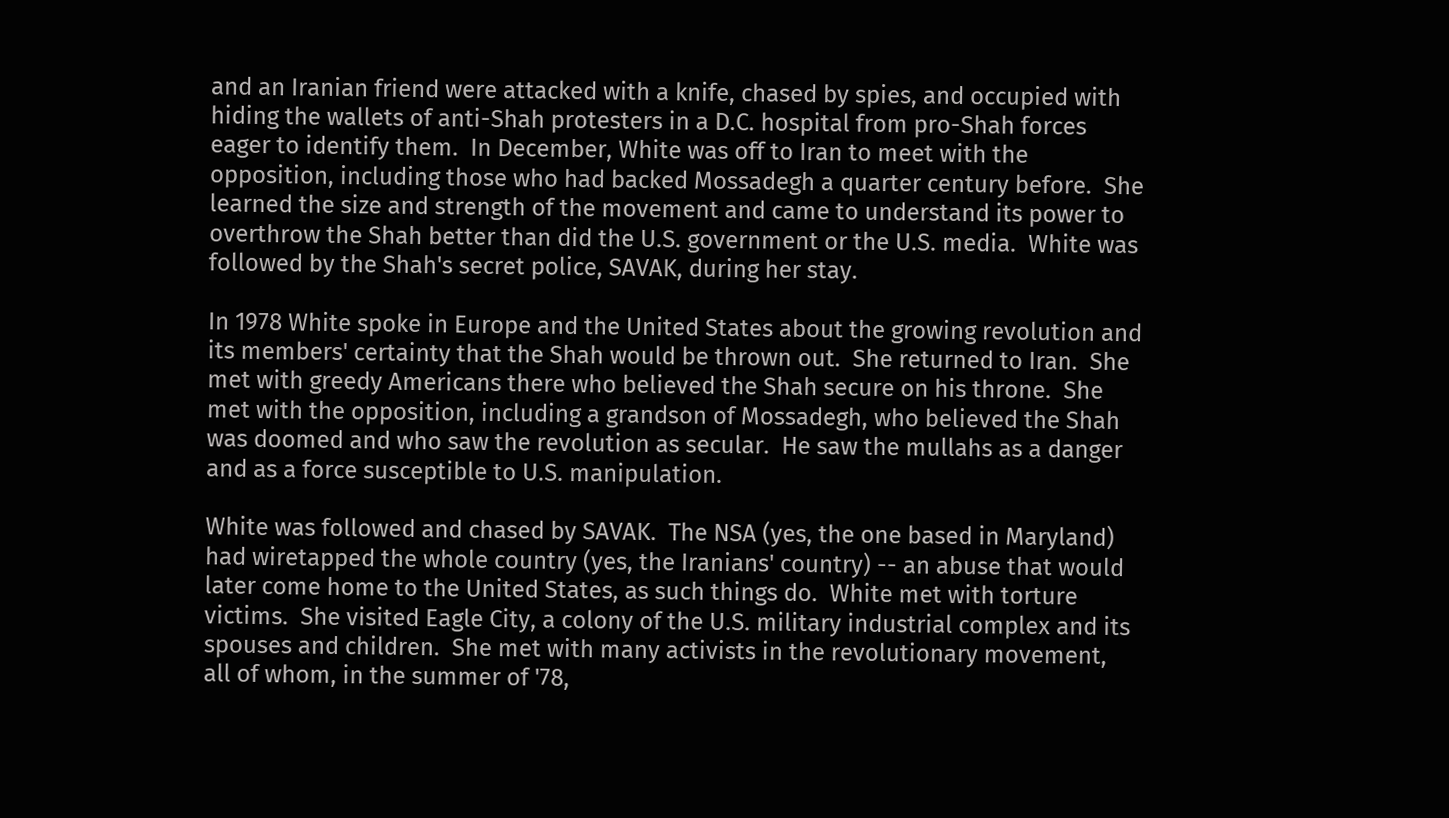and an Iranian friend were attacked with a knife, chased by spies, and occupied with hiding the wallets of anti-Shah protesters in a D.C. hospital from pro-Shah forces eager to identify them.  In December, White was off to Iran to meet with the opposition, including those who had backed Mossadegh a quarter century before.  She learned the size and strength of the movement and came to understand its power to overthrow the Shah better than did the U.S. government or the U.S. media.  White was followed by the Shah's secret police, SAVAK, during her stay.

In 1978 White spoke in Europe and the United States about the growing revolution and its members' certainty that the Shah would be thrown out.  She returned to Iran.  She met with greedy Americans there who believed the Shah secure on his throne.  She met with the opposition, including a grandson of Mossadegh, who believed the Shah was doomed and who saw the revolution as secular.  He saw the mullahs as a danger and as a force susceptible to U.S. manipulation.

White was followed and chased by SAVAK.  The NSA (yes, the one based in Maryland) had wiretapped the whole country (yes, the Iranians' country) -- an abuse that would later come home to the United States, as such things do.  White met with torture victims.  She visited Eagle City, a colony of the U.S. military industrial complex and its spouses and children.  She met with many activists in the revolutionary movement, all of whom, in the summer of '78,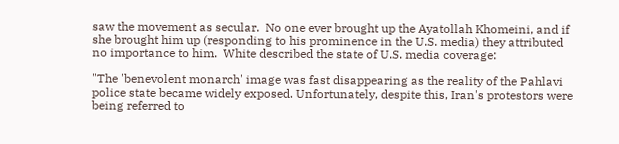saw the movement as secular.  No one ever brought up the Ayatollah Khomeini, and if she brought him up (responding to his prominence in the U.S. media) they attributed no importance to him.  White described the state of U.S. media coverage:

"The 'benevolent monarch' image was fast disappearing as the reality of the Pahlavi police state became widely exposed. Unfortunately, despite this, Iran's protestors were being referred to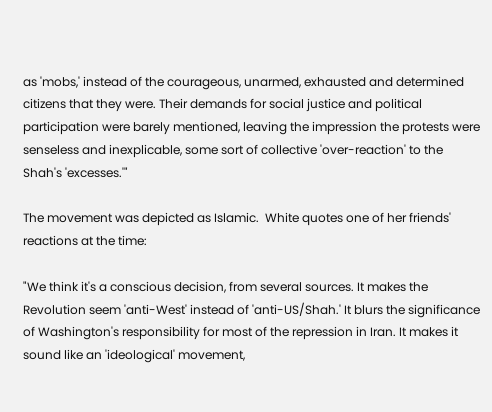as 'mobs,' instead of the courageous, unarmed, exhausted and determined citizens that they were. Their demands for social justice and political participation were barely mentioned, leaving the impression the protests were senseless and inexplicable, some sort of collective 'over-reaction' to the Shah's 'excesses.'"

The movement was depicted as Islamic.  White quotes one of her friends' reactions at the time:

"We think it's a conscious decision, from several sources. It makes the Revolution seem 'anti-West' instead of 'anti-US/Shah.' It blurs the significance of Washington's responsibility for most of the repression in Iran. It makes it sound like an 'ideological' movement,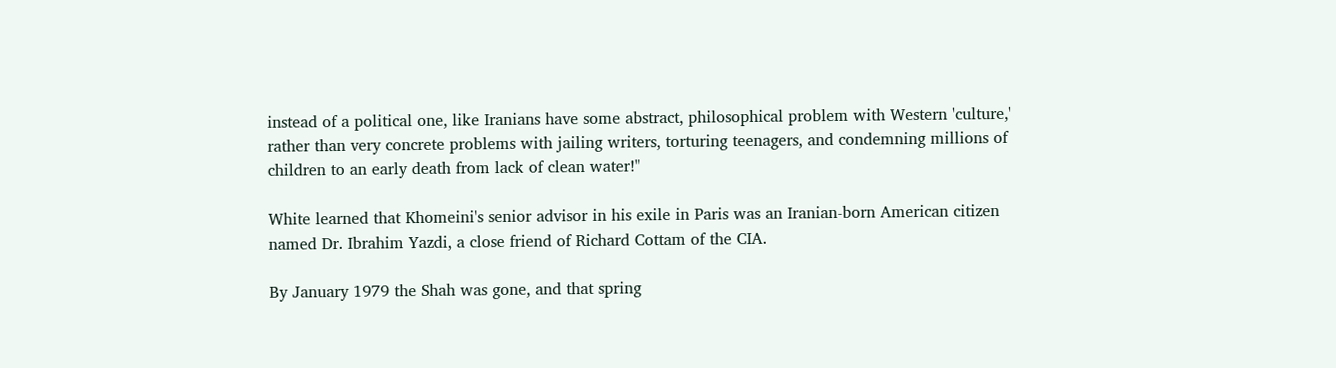instead of a political one, like Iranians have some abstract, philosophical problem with Western 'culture,' rather than very concrete problems with jailing writers, torturing teenagers, and condemning millions of children to an early death from lack of clean water!"

White learned that Khomeini's senior advisor in his exile in Paris was an Iranian-born American citizen named Dr. Ibrahim Yazdi, a close friend of Richard Cottam of the CIA.

By January 1979 the Shah was gone, and that spring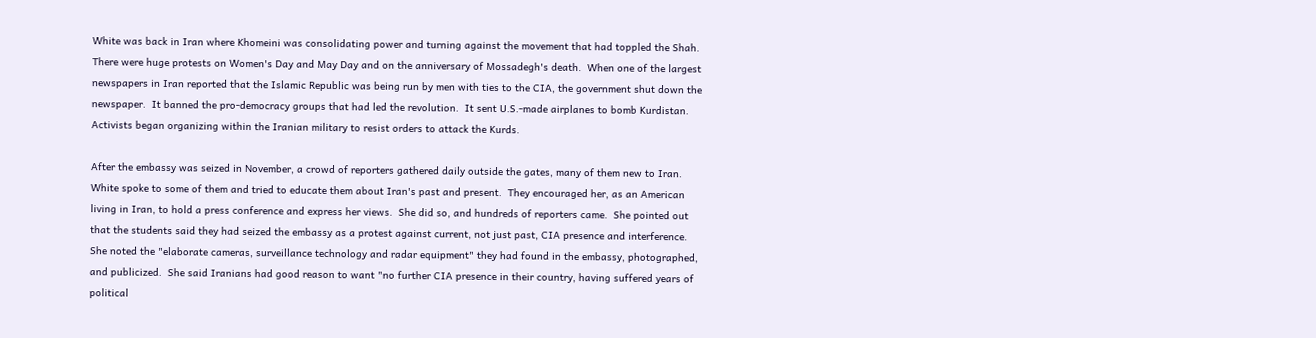White was back in Iran where Khomeini was consolidating power and turning against the movement that had toppled the Shah.  There were huge protests on Women's Day and May Day and on the anniversary of Mossadegh's death.  When one of the largest newspapers in Iran reported that the Islamic Republic was being run by men with ties to the CIA, the government shut down the newspaper.  It banned the pro-democracy groups that had led the revolution.  It sent U.S.-made airplanes to bomb Kurdistan.  Activists began organizing within the Iranian military to resist orders to attack the Kurds.

After the embassy was seized in November, a crowd of reporters gathered daily outside the gates, many of them new to Iran.  White spoke to some of them and tried to educate them about Iran's past and present.  They encouraged her, as an American living in Iran, to hold a press conference and express her views.  She did so, and hundreds of reporters came.  She pointed out that the students said they had seized the embassy as a protest against current, not just past, CIA presence and interference.  She noted the "elaborate cameras, surveillance technology and radar equipment" they had found in the embassy, photographed, and publicized.  She said Iranians had good reason to want "no further CIA presence in their country, having suffered years of political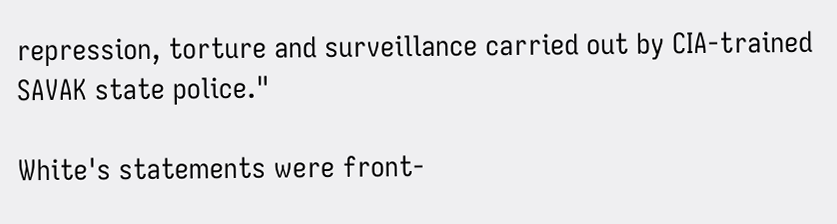repression, torture and surveillance carried out by CIA-trained SAVAK state police."

White's statements were front-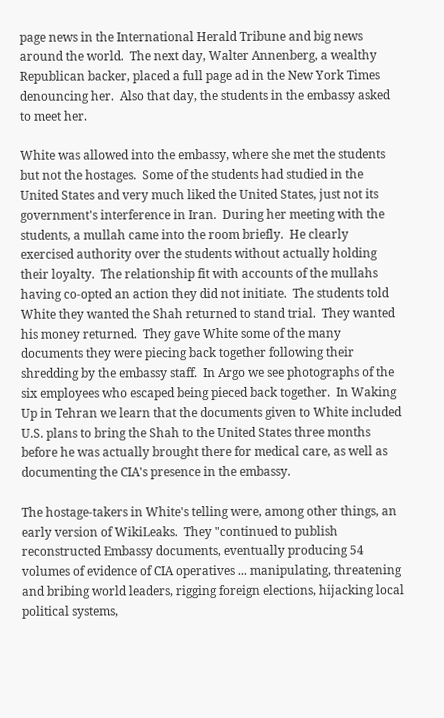page news in the International Herald Tribune and big news around the world.  The next day, Walter Annenberg, a wealthy Republican backer, placed a full page ad in the New York Times denouncing her.  Also that day, the students in the embassy asked to meet her.

White was allowed into the embassy, where she met the students but not the hostages.  Some of the students had studied in the United States and very much liked the United States, just not its government's interference in Iran.  During her meeting with the students, a mullah came into the room briefly.  He clearly exercised authority over the students without actually holding their loyalty.  The relationship fit with accounts of the mullahs having co-opted an action they did not initiate.  The students told White they wanted the Shah returned to stand trial.  They wanted his money returned.  They gave White some of the many documents they were piecing back together following their shredding by the embassy staff.  In Argo we see photographs of the six employees who escaped being pieced back together.  In Waking Up in Tehran we learn that the documents given to White included U.S. plans to bring the Shah to the United States three months before he was actually brought there for medical care, as well as documenting the CIA's presence in the embassy.

The hostage-takers in White's telling were, among other things, an early version of WikiLeaks.  They "continued to publish reconstructed Embassy documents, eventually producing 54 volumes of evidence of CIA operatives ... manipulating, threatening and bribing world leaders, rigging foreign elections, hijacking local political systems,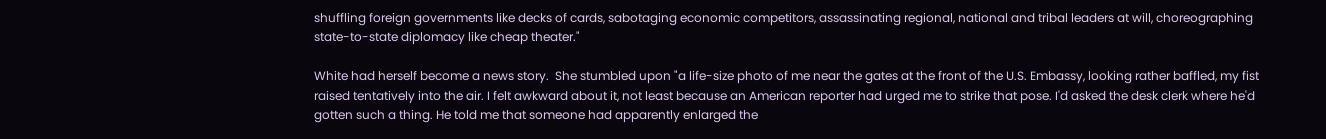shuffling foreign governments like decks of cards, sabotaging economic competitors, assassinating regional, national and tribal leaders at will, choreographing state-to-state diplomacy like cheap theater."

White had herself become a news story.  She stumbled upon "a life-size photo of me near the gates at the front of the U.S. Embassy, looking rather baffled, my fist raised tentatively into the air. I felt awkward about it, not least because an American reporter had urged me to strike that pose. I'd asked the desk clerk where he'd gotten such a thing. He told me that someone had apparently enlarged the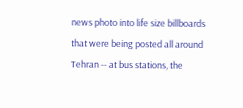news photo into life size billboards that were being posted all around Tehran -- at bus stations, the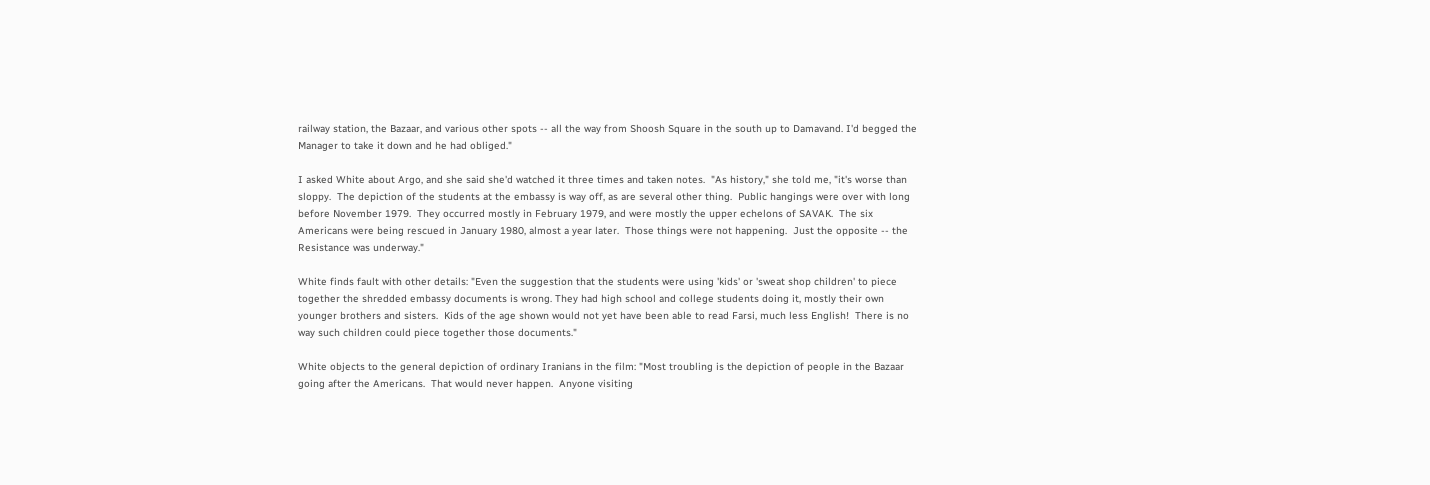railway station, the Bazaar, and various other spots -- all the way from Shoosh Square in the south up to Damavand. I'd begged the Manager to take it down and he had obliged."

I asked White about Argo, and she said she'd watched it three times and taken notes.  "As history," she told me, "it's worse than sloppy.  The depiction of the students at the embassy is way off, as are several other thing.  Public hangings were over with long before November 1979.  They occurred mostly in February 1979, and were mostly the upper echelons of SAVAK.  The six Americans were being rescued in January 1980, almost a year later.  Those things were not happening.  Just the opposite -- the Resistance was underway."

White finds fault with other details: "Even the suggestion that the students were using 'kids' or 'sweat shop children' to piece together the shredded embassy documents is wrong. They had high school and college students doing it, mostly their own younger brothers and sisters.  Kids of the age shown would not yet have been able to read Farsi, much less English!  There is no way such children could piece together those documents."

White objects to the general depiction of ordinary Iranians in the film: "Most troubling is the depiction of people in the Bazaar going after the Americans.  That would never happen.  Anyone visiting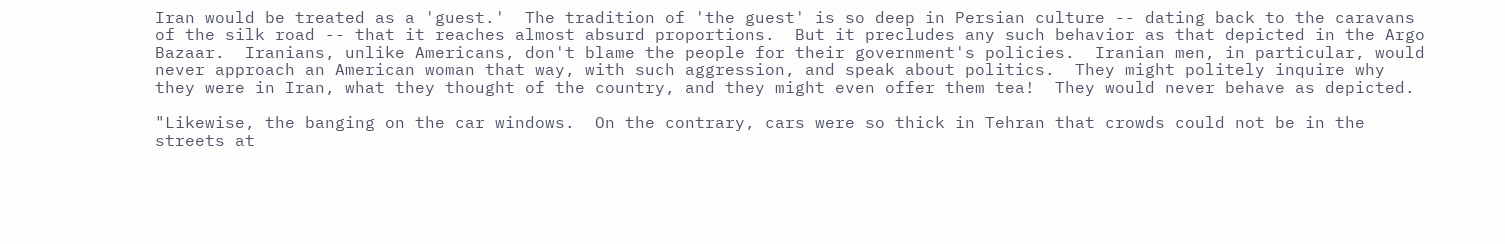Iran would be treated as a 'guest.'  The tradition of 'the guest' is so deep in Persian culture -- dating back to the caravans of the silk road -- that it reaches almost absurd proportions.  But it precludes any such behavior as that depicted in the Argo Bazaar.  Iranians, unlike Americans, don't blame the people for their government's policies.  Iranian men, in particular, would never approach an American woman that way, with such aggression, and speak about politics.  They might politely inquire why they were in Iran, what they thought of the country, and they might even offer them tea!  They would never behave as depicted.

"Likewise, the banging on the car windows.  On the contrary, cars were so thick in Tehran that crowds could not be in the streets at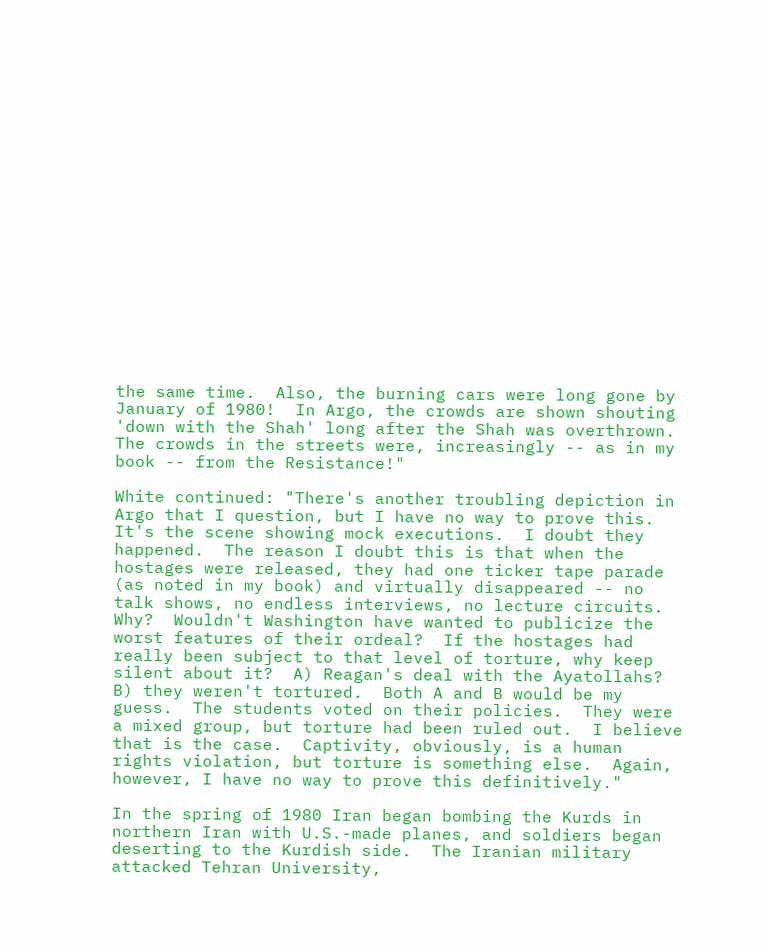the same time.  Also, the burning cars were long gone by January of 1980!  In Argo, the crowds are shown shouting 'down with the Shah' long after the Shah was overthrown.  The crowds in the streets were, increasingly -- as in my book -- from the Resistance!"

White continued: "There's another troubling depiction in Argo that I question, but I have no way to prove this.  It's the scene showing mock executions.  I doubt they happened.  The reason I doubt this is that when the hostages were released, they had one ticker tape parade (as noted in my book) and virtually disappeared -- no talk shows, no endless interviews, no lecture circuits.  Why?  Wouldn't Washington have wanted to publicize the worst features of their ordeal?  If the hostages had really been subject to that level of torture, why keep silent about it?  A) Reagan's deal with the Ayatollahs?  B) they weren't tortured.  Both A and B would be my guess.  The students voted on their policies.  They were a mixed group, but torture had been ruled out.  I believe that is the case.  Captivity, obviously, is a human rights violation, but torture is something else.  Again, however, I have no way to prove this definitively."

In the spring of 1980 Iran began bombing the Kurds in northern Iran with U.S.-made planes, and soldiers began deserting to the Kurdish side.  The Iranian military attacked Tehran University,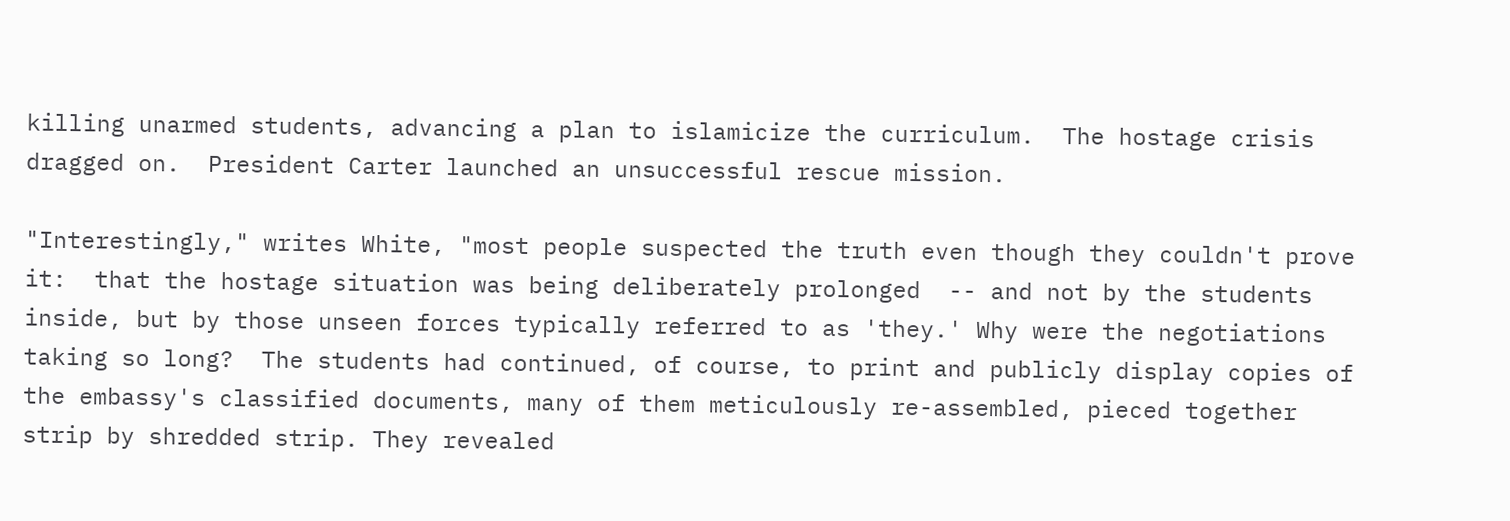killing unarmed students, advancing a plan to islamicize the curriculum.  The hostage crisis dragged on.  President Carter launched an unsuccessful rescue mission.

"Interestingly," writes White, "most people suspected the truth even though they couldn't prove it:  that the hostage situation was being deliberately prolonged  -- and not by the students inside, but by those unseen forces typically referred to as 'they.' Why were the negotiations taking so long?  The students had continued, of course, to print and publicly display copies of the embassy's classified documents, many of them meticulously re-assembled, pieced together strip by shredded strip. They revealed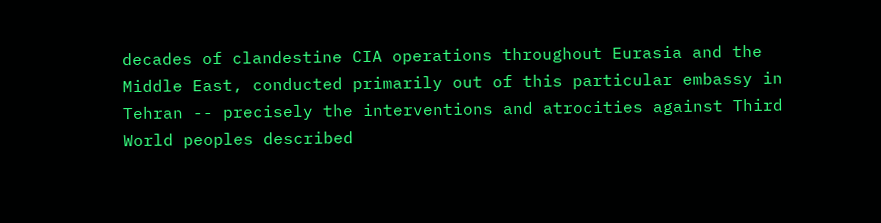decades of clandestine CIA operations throughout Eurasia and the Middle East, conducted primarily out of this particular embassy in Tehran -- precisely the interventions and atrocities against Third World peoples described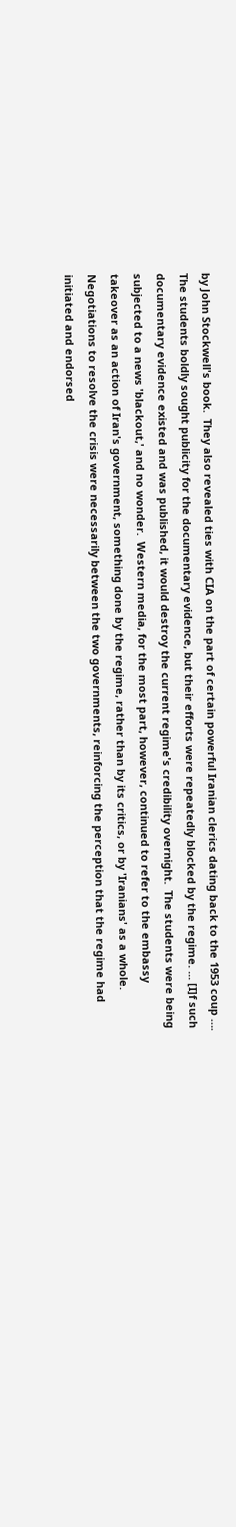by John Stockwell's book.  They also revealed ties with CIA on the part of certain powerful Iranian clerics dating back to the 1953 coup ….  The students boldly sought publicity for the documentary evidence, but their efforts were repeatedly blocked by the regime. ... [I]f such documentary evidence existed and was published, it would destroy the current regime's credibility overnight.  The students were being subjected to a news 'blackout,' and no wonder.  Western media, for the most part, however, continued to refer to the embassy takeover as an action of Iran's government, something done by the regime, rather than by its critics, or by 'Iranians' as a whole.  Negotiations to resolve the crisis were necessarily between the two governments, reinforcing the perception that the regime had initiated and endorsed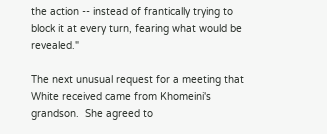the action -- instead of frantically trying to block it at every turn, fearing what would be revealed."

The next unusual request for a meeting that White received came from Khomeini's grandson.  She agreed to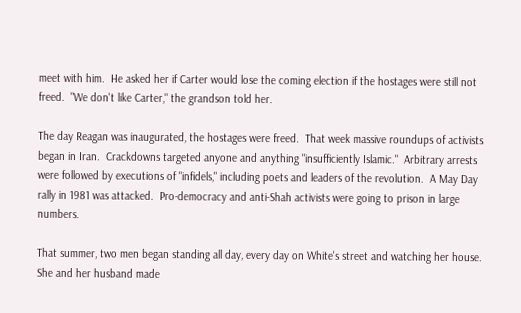meet with him.  He asked her if Carter would lose the coming election if the hostages were still not freed.  "We don't like Carter," the grandson told her.

The day Reagan was inaugurated, the hostages were freed.  That week massive roundups of activists began in Iran.  Crackdowns targeted anyone and anything "insufficiently Islamic."  Arbitrary arrests were followed by executions of "infidels," including poets and leaders of the revolution.  A May Day rally in 1981 was attacked.  Pro-democracy and anti-Shah activists were going to prison in large numbers.

That summer, two men began standing all day, every day on White's street and watching her house.  She and her husband made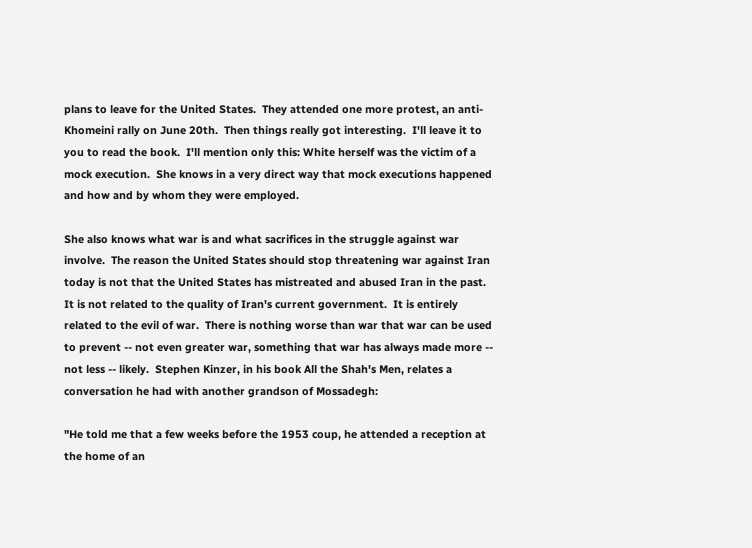plans to leave for the United States.  They attended one more protest, an anti-Khomeini rally on June 20th.  Then things really got interesting.  I'll leave it to you to read the book.  I'll mention only this: White herself was the victim of a mock execution.  She knows in a very direct way that mock executions happened and how and by whom they were employed.

She also knows what war is and what sacrifices in the struggle against war involve.  The reason the United States should stop threatening war against Iran today is not that the United States has mistreated and abused Iran in the past.  It is not related to the quality of Iran's current government.  It is entirely related to the evil of war.  There is nothing worse than war that war can be used to prevent -- not even greater war, something that war has always made more -- not less -- likely.  Stephen Kinzer, in his book All the Shah's Men, relates a conversation he had with another grandson of Mossadegh:

"He told me that a few weeks before the 1953 coup, he attended a reception at the home of an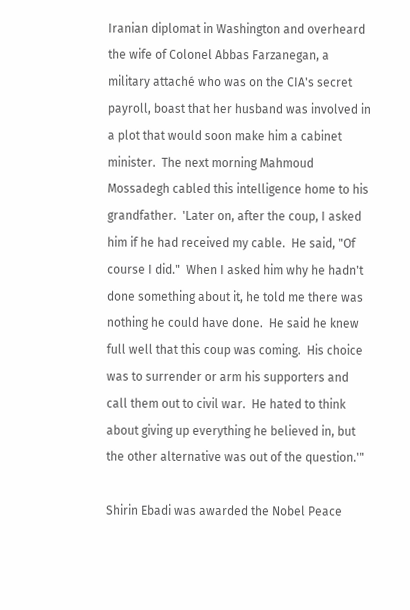Iranian diplomat in Washington and overheard the wife of Colonel Abbas Farzanegan, a military attaché who was on the CIA's secret payroll, boast that her husband was involved in a plot that would soon make him a cabinet minister.  The next morning Mahmoud Mossadegh cabled this intelligence home to his grandfather.  'Later on, after the coup, I asked him if he had received my cable.  He said, "Of course I did."  When I asked him why he hadn't done something about it, he told me there was nothing he could have done.  He said he knew full well that this coup was coming.  His choice was to surrender or arm his supporters and call them out to civil war.  He hated to think about giving up everything he believed in, but the other alternative was out of the question.'"

Shirin Ebadi was awarded the Nobel Peace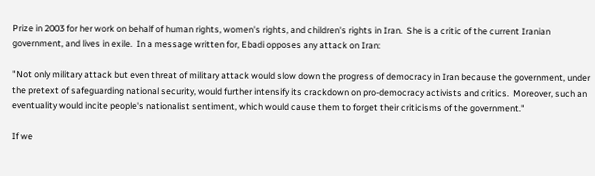Prize in 2003 for her work on behalf of human rights, women's rights, and children's rights in Iran.  She is a critic of the current Iranian government, and lives in exile.  In a message written for, Ebadi opposes any attack on Iran:

"Not only military attack but even threat of military attack would slow down the progress of democracy in Iran because the government, under the pretext of safeguarding national security, would further intensify its crackdown on pro-democracy activists and critics.  Moreover, such an eventuality would incite people's nationalist sentiment, which would cause them to forget their criticisms of the government."

If we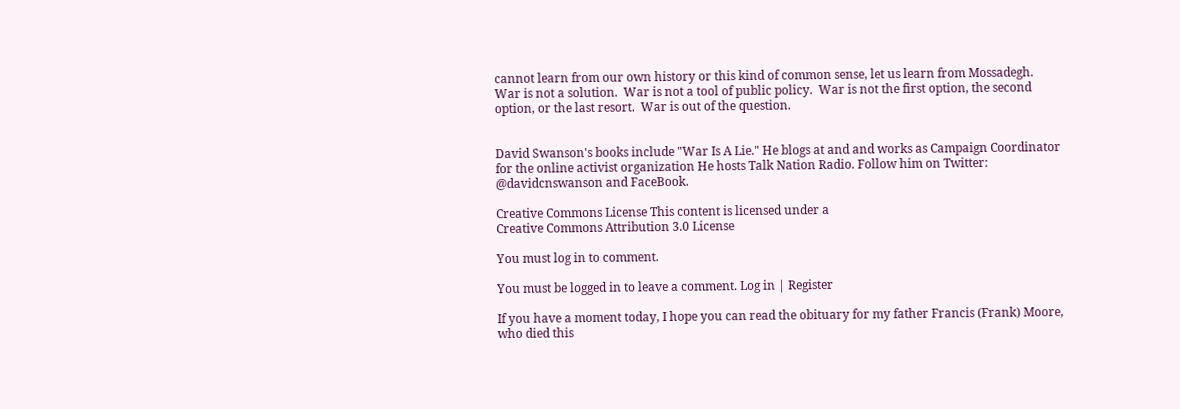cannot learn from our own history or this kind of common sense, let us learn from Mossadegh.  War is not a solution.  War is not a tool of public policy.  War is not the first option, the second option, or the last resort.  War is out of the question.


David Swanson's books include "War Is A Lie." He blogs at and and works as Campaign Coordinator for the online activist organization He hosts Talk Nation Radio. Follow him on Twitter: @davidcnswanson and FaceBook.

Creative Commons License This content is licensed under a
Creative Commons Attribution 3.0 License

You must log in to comment.

You must be logged in to leave a comment. Log in | Register

If you have a moment today, I hope you can read the obituary for my father Francis (Frank) Moore, who died this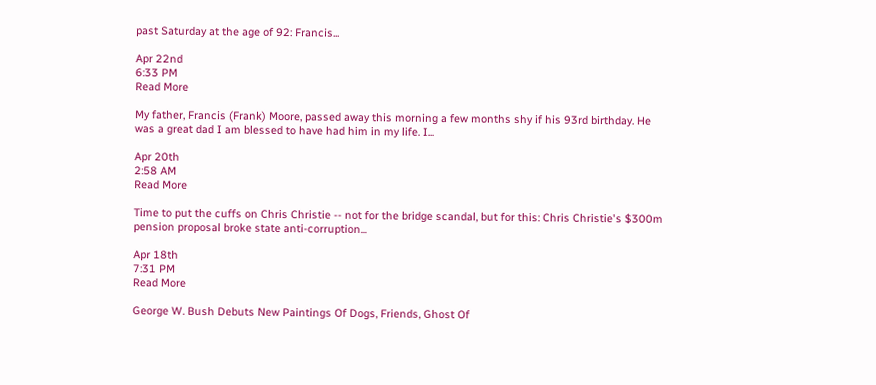past Saturday at the age of 92: Francis...

Apr 22nd
6:33 PM
Read More

My father, Francis (Frank) Moore, passed away this morning a few months shy if his 93rd birthday. He was a great dad I am blessed to have had him in my life. I...

Apr 20th
2:58 AM
Read More

Time to put the cuffs on Chris Christie -- not for the bridge scandal, but for this: Chris Christie's $300m pension proposal broke state anti-corruption...

Apr 18th
7:31 PM
Read More

George W. Bush Debuts New Paintings Of Dogs, Friends, Ghost Of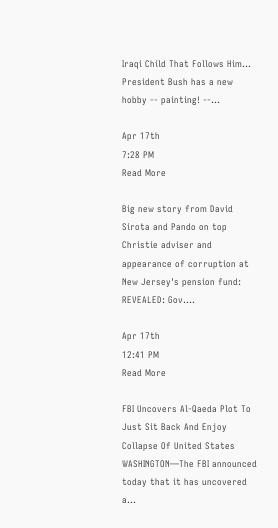Iraqi Child That Follows Him... President Bush has a new hobby -- painting! --...

Apr 17th
7:28 PM
Read More

Big new story from David Sirota and Pando on top Christie adviser and appearance of corruption at New Jersey's pension fund: REVEALED: Gov....

Apr 17th
12:41 PM
Read More

FBI Uncovers Al-Qaeda Plot To Just Sit Back And Enjoy Collapse Of United States WASHINGTON—The FBI announced today that it has uncovered a...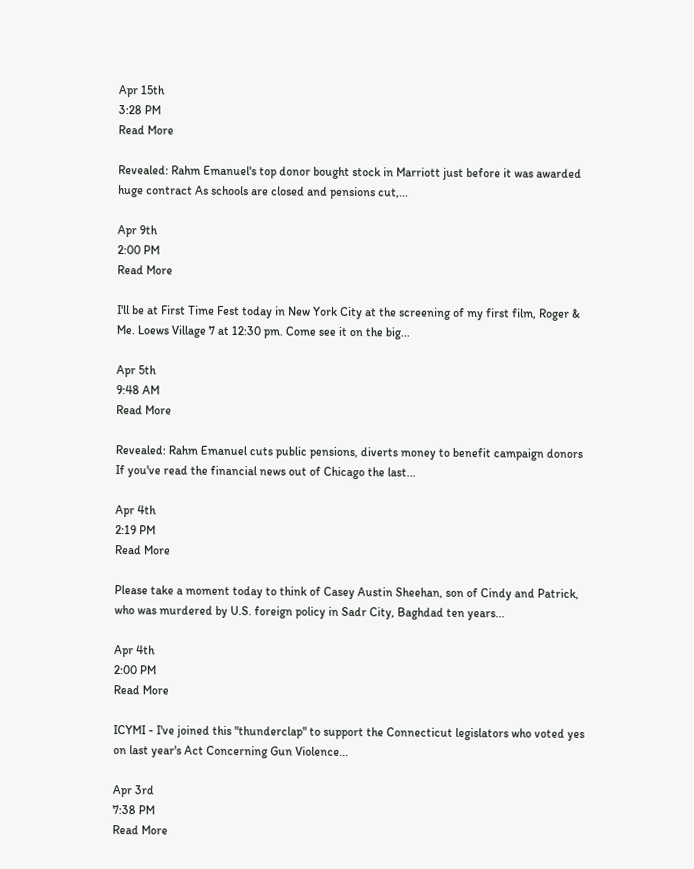Apr 15th
3:28 PM
Read More

Revealed: Rahm Emanuel's top donor bought stock in Marriott just before it was awarded huge contract As schools are closed and pensions cut,...

Apr 9th
2:00 PM
Read More

I'll be at First Time Fest today in New York City at the screening of my first film, Roger & Me. Loews Village 7 at 12:30 pm. Come see it on the big...

Apr 5th
9:48 AM
Read More

Revealed: Rahm Emanuel cuts public pensions, diverts money to benefit campaign donors If you've read the financial news out of Chicago the last...

Apr 4th
2:19 PM
Read More

Please take a moment today to think of Casey Austin Sheehan, son of Cindy and Patrick, who was murdered by U.S. foreign policy in Sadr City, Baghdad ten years...

Apr 4th
2:00 PM
Read More

ICYMI - I've joined this "thunderclap" to support the Connecticut legislators who voted yes on last year's Act Concerning Gun Violence...

Apr 3rd
7:38 PM
Read More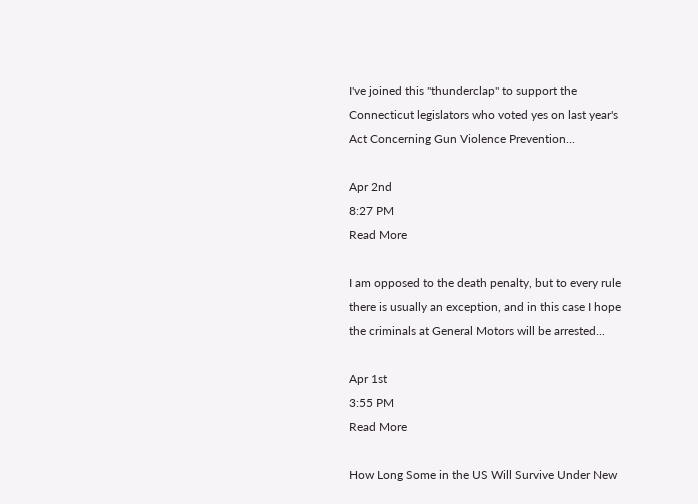I've joined this "thunderclap" to support the Connecticut legislators who voted yes on last year's Act Concerning Gun Violence Prevention...

Apr 2nd
8:27 PM
Read More

I am opposed to the death penalty, but to every rule there is usually an exception, and in this case I hope the criminals at General Motors will be arrested...

Apr 1st
3:55 PM
Read More

How Long Some in the US Will Survive Under New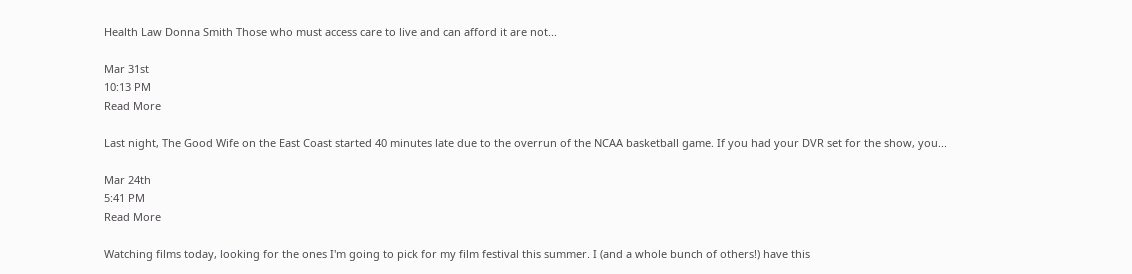Health Law Donna Smith Those who must access care to live and can afford it are not...

Mar 31st
10:13 PM
Read More

Last night, The Good Wife on the East Coast started 40 minutes late due to the overrun of the NCAA basketball game. If you had your DVR set for the show, you...

Mar 24th
5:41 PM
Read More

Watching films today, looking for the ones I'm going to pick for my film festival this summer. I (and a whole bunch of others!) have this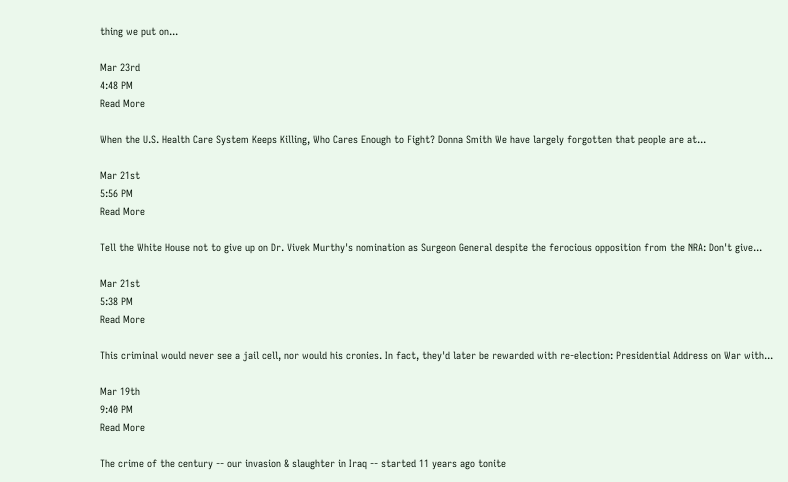thing we put on...

Mar 23rd
4:48 PM
Read More

When the U.S. Health Care System Keeps Killing, Who Cares Enough to Fight? Donna Smith We have largely forgotten that people are at...

Mar 21st
5:56 PM
Read More

Tell the White House not to give up on Dr. Vivek Murthy's nomination as Surgeon General despite the ferocious opposition from the NRA: Don't give...

Mar 21st
5:38 PM
Read More

This criminal would never see a jail cell, nor would his cronies. In fact, they'd later be rewarded with re-election: Presidential Address on War with...

Mar 19th
9:40 PM
Read More

The crime of the century -- our invasion & slaughter in Iraq -- started 11 years ago tonite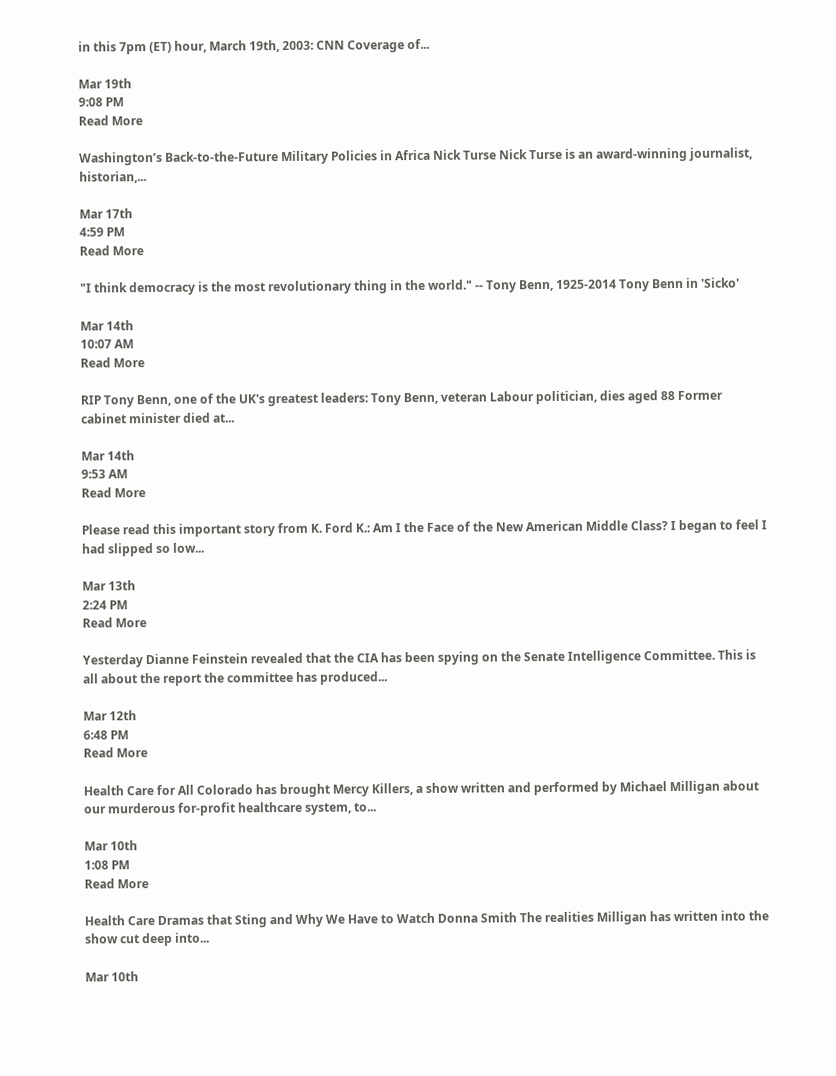in this 7pm (ET) hour, March 19th, 2003: CNN Coverage of...

Mar 19th
9:08 PM
Read More

Washington’s Back-to-the-Future Military Policies in Africa Nick Turse Nick Turse is an award-winning journalist, historian,...

Mar 17th
4:59 PM
Read More

"I think democracy is the most revolutionary thing in the world." -- Tony Benn, 1925-2014 Tony Benn in 'Sicko'

Mar 14th
10:07 AM
Read More

RIP Tony Benn, one of the UK's greatest leaders: Tony Benn, veteran Labour politician, dies aged 88 Former cabinet minister died at...

Mar 14th
9:53 AM
Read More

Please read this important story from K. Ford K.: Am I the Face of the New American Middle Class? I began to feel I had slipped so low...

Mar 13th
2:24 PM
Read More

Yesterday Dianne Feinstein revealed that the CIA has been spying on the Senate Intelligence Committee. This is all about the report the committee has produced...

Mar 12th
6:48 PM
Read More

Health Care for All Colorado has brought Mercy Killers, a show written and performed by Michael Milligan about our murderous for-profit healthcare system, to...

Mar 10th
1:08 PM
Read More

Health Care Dramas that Sting and Why We Have to Watch Donna Smith The realities Milligan has written into the show cut deep into...

Mar 10th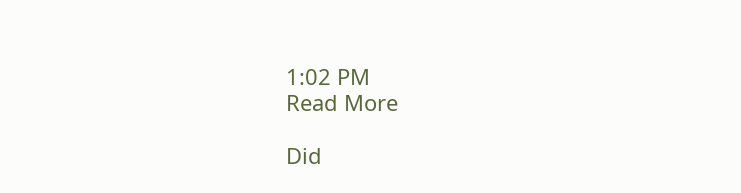1:02 PM
Read More

Did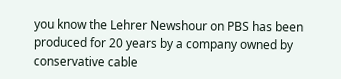you know the Lehrer Newshour on PBS has been produced for 20 years by a company owned by conservative cable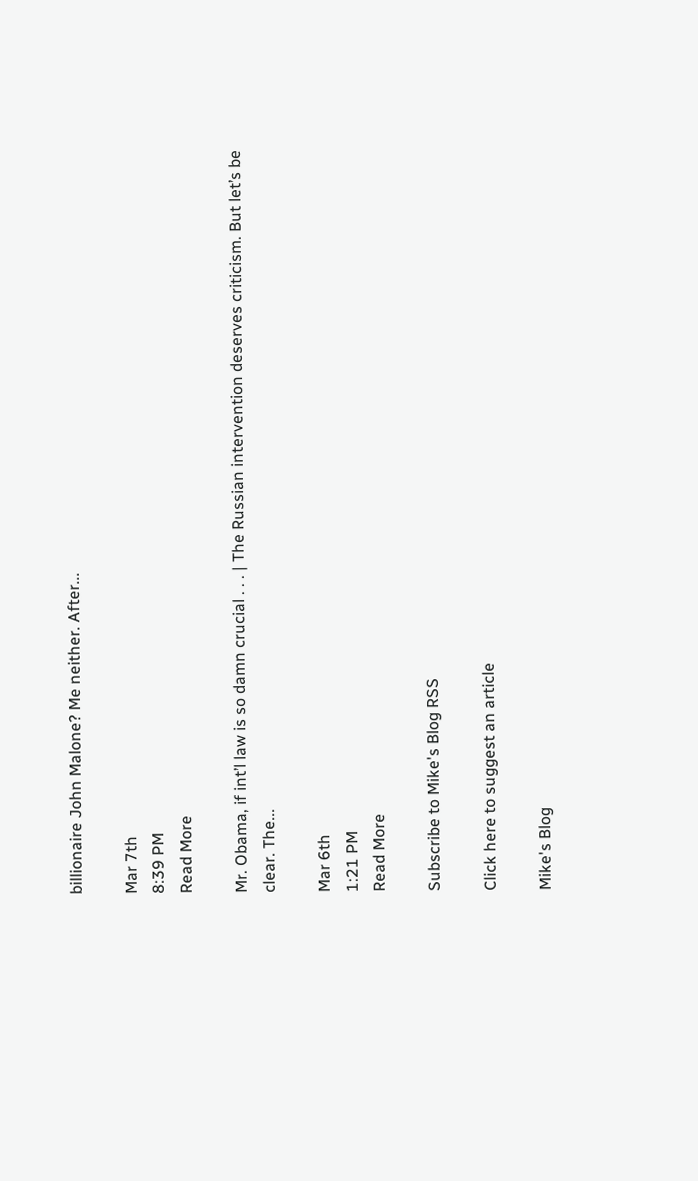billionaire John Malone? Me neither. After...

Mar 7th
8:39 PM
Read More

Mr. Obama, if int’l law is so damn crucial . . . | The Russian intervention deserves criticism. But let’s be clear. The...

Mar 6th
1:21 PM
Read More

Subscribe to Mike's Blog RSS

Click here to suggest an article

Mike's Blog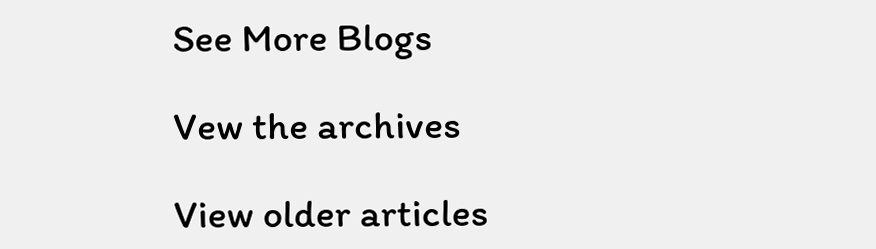See More Blogs

Vew the archives

View older articles